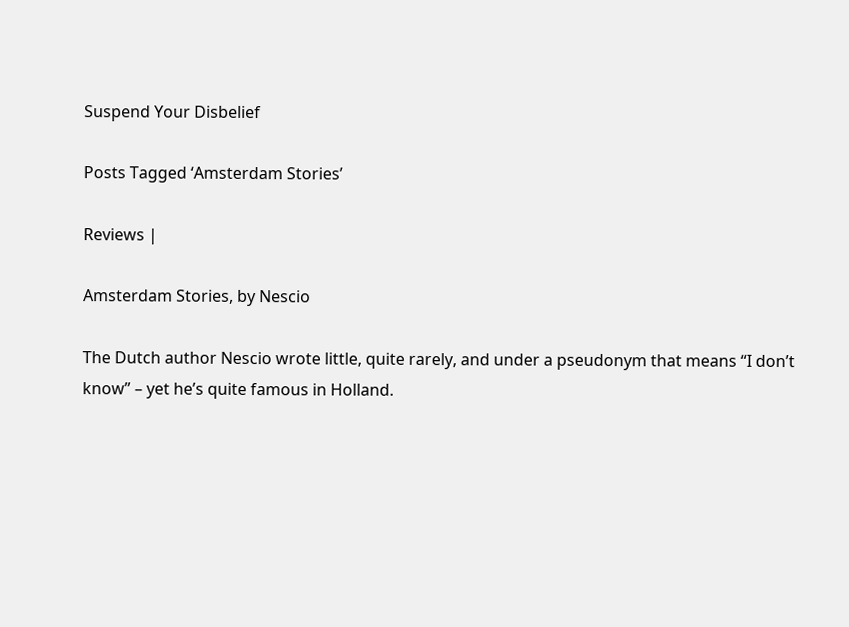Suspend Your Disbelief

Posts Tagged ‘Amsterdam Stories’

Reviews |

Amsterdam Stories, by Nescio

The Dutch author Nescio wrote little, quite rarely, and under a pseudonym that means “I don’t know” – yet he’s quite famous in Holland.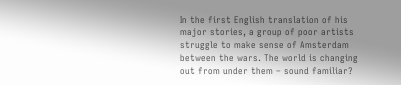In the first English translation of his major stories, a group of poor artists struggle to make sense of Amsterdam between the wars. The world is changing out from under them – sound familiar?